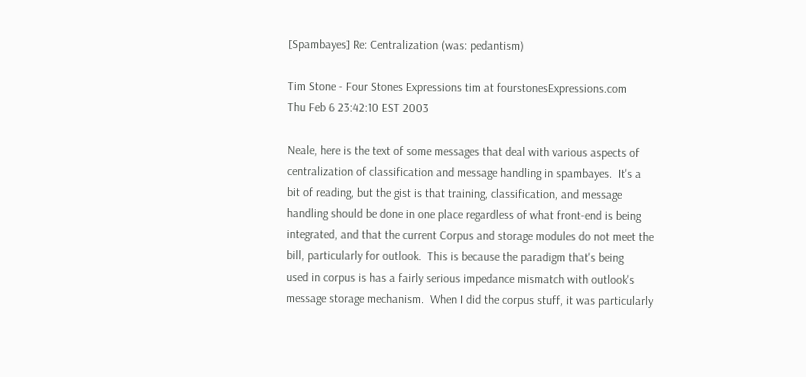[Spambayes] Re: Centralization (was: pedantism)

Tim Stone - Four Stones Expressions tim at fourstonesExpressions.com
Thu Feb 6 23:42:10 EST 2003

Neale, here is the text of some messages that deal with various aspects of
centralization of classification and message handling in spambayes.  It's a
bit of reading, but the gist is that training, classification, and message
handling should be done in one place regardless of what front-end is being
integrated, and that the current Corpus and storage modules do not meet the
bill, particularly for outlook.  This is because the paradigm that's being
used in corpus is has a fairly serious impedance mismatch with outlook's
message storage mechanism.  When I did the corpus stuff, it was particularly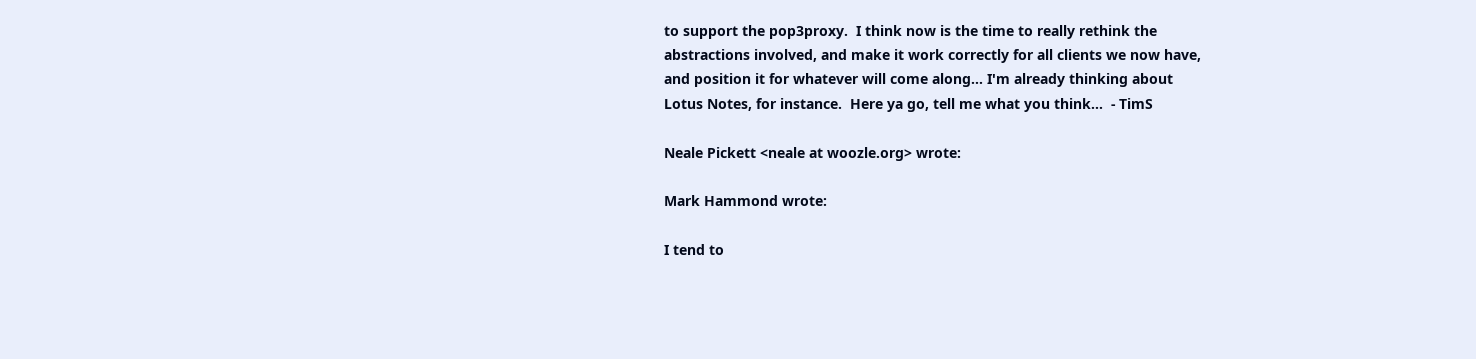to support the pop3proxy.  I think now is the time to really rethink the
abstractions involved, and make it work correctly for all clients we now have,
and position it for whatever will come along... I'm already thinking about
Lotus Notes, for instance.  Here ya go, tell me what you think...  - TimS

Neale Pickett <neale at woozle.org> wrote:

Mark Hammond wrote:

I tend to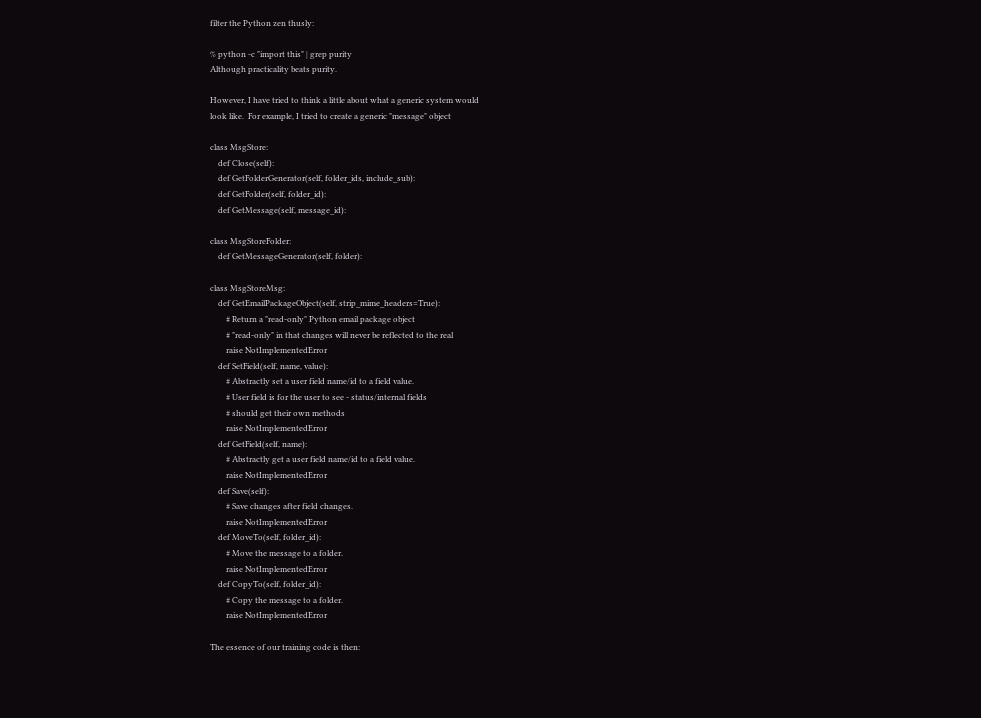filter the Python zen thusly:

% python -c "import this" | grep purity
Although practicality beats purity.

However, I have tried to think a little about what a generic system would
look like.  For example, I tried to create a generic "message" object

class MsgStore:
    def Close(self):
    def GetFolderGenerator(self, folder_ids, include_sub):
    def GetFolder(self, folder_id):
    def GetMessage(self, message_id):

class MsgStoreFolder:
    def GetMessageGenerator(self, folder):

class MsgStoreMsg:
    def GetEmailPackageObject(self, strip_mime_headers=True):
        # Return a "read-only" Python email package object
        # "read-only" in that changes will never be reflected to the real
        raise NotImplementedError
    def SetField(self, name, value):
        # Abstractly set a user field name/id to a field value.
        # User field is for the user to see - status/internal fields
        # should get their own methods
        raise NotImplementedError
    def GetField(self, name):
        # Abstractly get a user field name/id to a field value.
        raise NotImplementedError
    def Save(self):
        # Save changes after field changes.
        raise NotImplementedError
    def MoveTo(self, folder_id):
        # Move the message to a folder.
        raise NotImplementedError
    def CopyTo(self, folder_id):
        # Copy the message to a folder.
        raise NotImplementedError

The essence of our training code is then: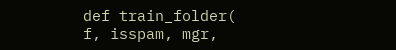def train_folder( f, isspam, mgr,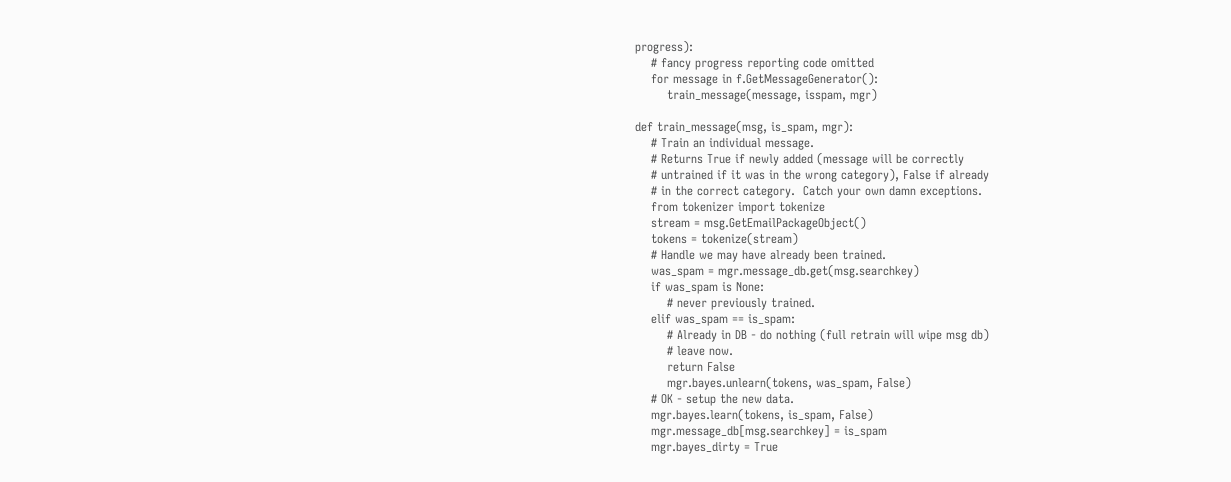progress):
    # fancy progress reporting code omitted
    for message in f.GetMessageGenerator():
        train_message(message, isspam, mgr)

def train_message(msg, is_spam, mgr):
    # Train an individual message.
    # Returns True if newly added (message will be correctly
    # untrained if it was in the wrong category), False if already
    # in the correct category.  Catch your own damn exceptions.
    from tokenizer import tokenize
    stream = msg.GetEmailPackageObject()
    tokens = tokenize(stream)
    # Handle we may have already been trained.
    was_spam = mgr.message_db.get(msg.searchkey)
    if was_spam is None:
        # never previously trained.
    elif was_spam == is_spam:
        # Already in DB - do nothing (full retrain will wipe msg db)
        # leave now.
        return False
        mgr.bayes.unlearn(tokens, was_spam, False)
    # OK - setup the new data.
    mgr.bayes.learn(tokens, is_spam, False)
    mgr.message_db[msg.searchkey] = is_spam
    mgr.bayes_dirty = True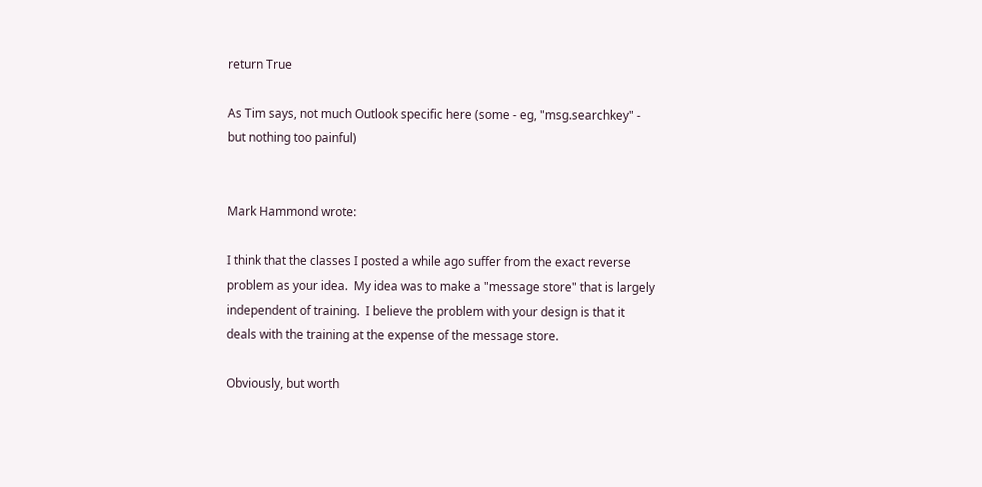return True

As Tim says, not much Outlook specific here (some - eg, "msg.searchkey" -
but nothing too painful)


Mark Hammond wrote:

I think that the classes I posted a while ago suffer from the exact reverse
problem as your idea.  My idea was to make a "message store" that is largely
independent of training.  I believe the problem with your design is that it
deals with the training at the expense of the message store.

Obviously, but worth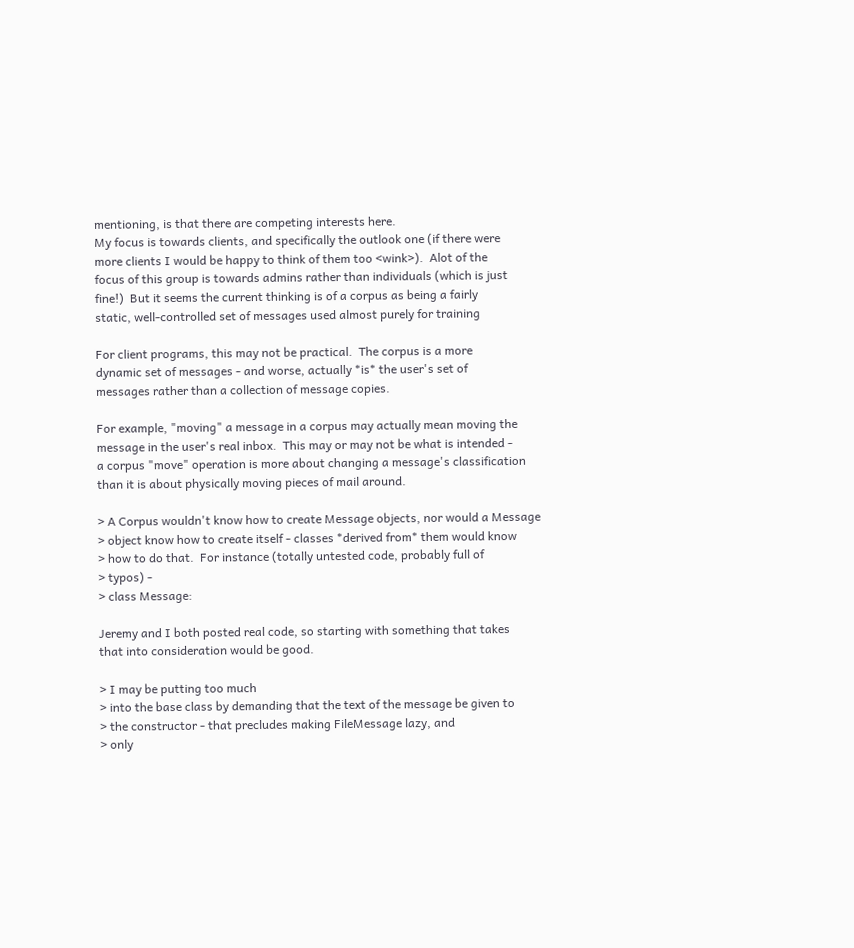mentioning, is that there are competing interests here.
My focus is towards clients, and specifically the outlook one (if there were
more clients I would be happy to think of them too <wink>).  Alot of the
focus of this group is towards admins rather than individuals (which is just
fine!)  But it seems the current thinking is of a corpus as being a fairly
static, well-controlled set of messages used almost purely for training

For client programs, this may not be practical.  The corpus is a more
dynamic set of messages - and worse, actually *is* the user's set of
messages rather than a collection of message copies.

For example, "moving" a message in a corpus may actually mean moving the
message in the user's real inbox.  This may or may not be what is intended -
a corpus "move" operation is more about changing a message's classification
than it is about physically moving pieces of mail around.

> A Corpus wouldn't know how to create Message objects, nor would a Message
> object know how to create itself - classes *derived from* them would know
> how to do that.  For instance (totally untested code, probably full of
> typos) -
> class Message:

Jeremy and I both posted real code, so starting with something that takes
that into consideration would be good.

> I may be putting too much
> into the base class by demanding that the text of the message be given to
> the constructor - that precludes making FileMessage lazy, and
> only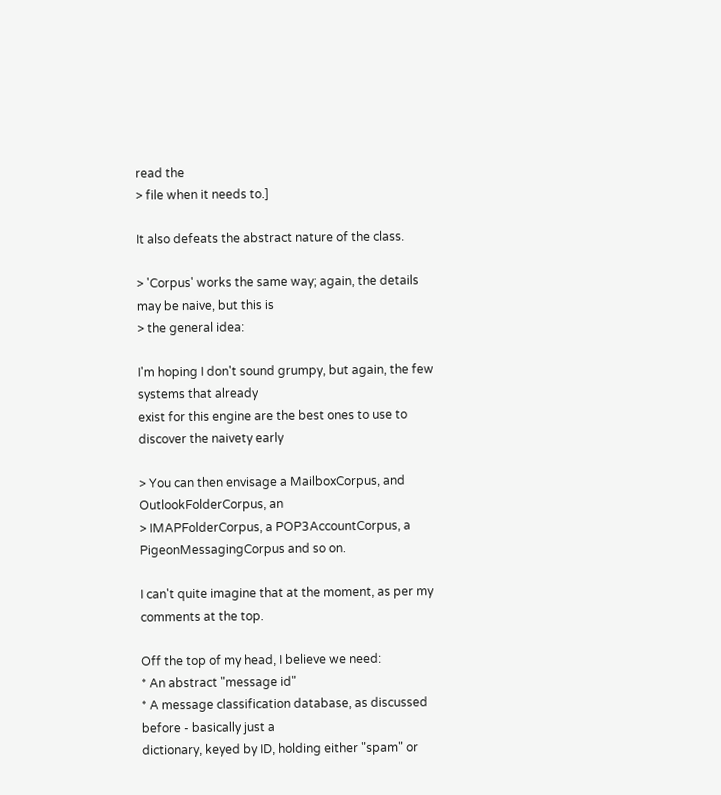read the
> file when it needs to.]

It also defeats the abstract nature of the class.

> 'Corpus' works the same way; again, the details may be naive, but this is
> the general idea:

I'm hoping I don't sound grumpy, but again, the few systems that already
exist for this engine are the best ones to use to discover the naivety early

> You can then envisage a MailboxCorpus, and OutlookFolderCorpus, an
> IMAPFolderCorpus, a POP3AccountCorpus, a PigeonMessagingCorpus and so on.

I can't quite imagine that at the moment, as per my comments at the top.

Off the top of my head, I believe we need:
* An abstract "message id"
* A message classification database, as discussed before - basically just a
dictionary, keyed by ID, holding either "spam" or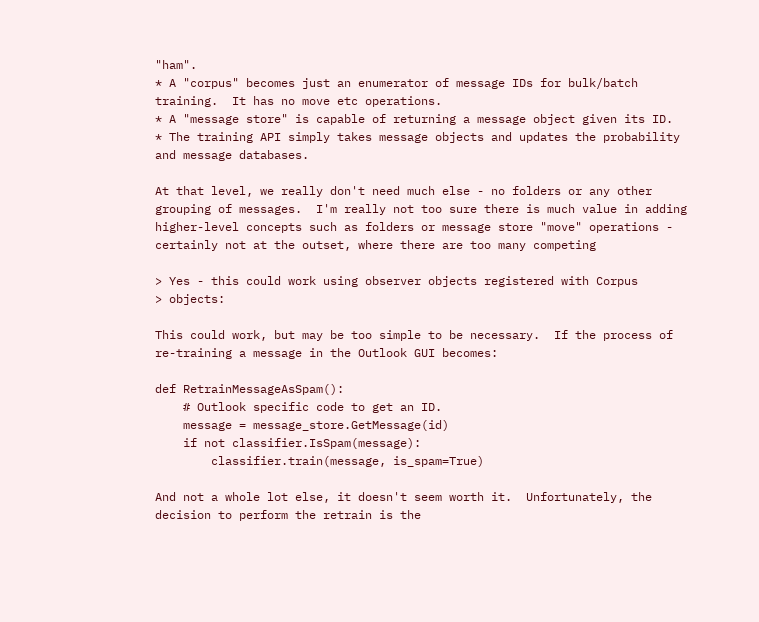"ham".
* A "corpus" becomes just an enumerator of message IDs for bulk/batch
training.  It has no move etc operations.
* A "message store" is capable of returning a message object given its ID.
* The training API simply takes message objects and updates the probability
and message databases.

At that level, we really don't need much else - no folders or any other
grouping of messages.  I'm really not too sure there is much value in adding
higher-level concepts such as folders or message store "move" operations -
certainly not at the outset, where there are too many competing

> Yes - this could work using observer objects registered with Corpus
> objects:

This could work, but may be too simple to be necessary.  If the process of
re-training a message in the Outlook GUI becomes:

def RetrainMessageAsSpam():
    # Outlook specific code to get an ID.
    message = message_store.GetMessage(id)
    if not classifier.IsSpam(message):
        classifier.train(message, is_spam=True)

And not a whole lot else, it doesn't seem worth it.  Unfortunately, the
decision to perform the retrain is the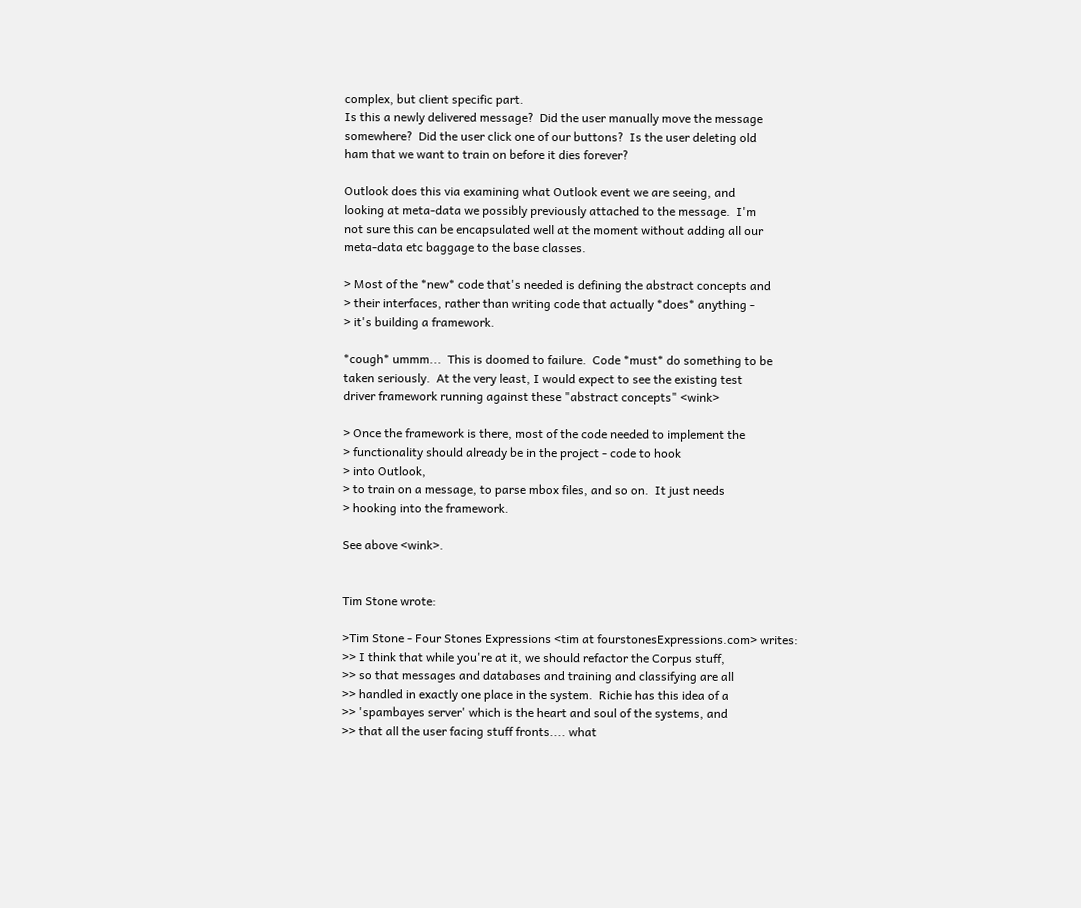complex, but client specific part.
Is this a newly delivered message?  Did the user manually move the message
somewhere?  Did the user click one of our buttons?  Is the user deleting old
ham that we want to train on before it dies forever?

Outlook does this via examining what Outlook event we are seeing, and
looking at meta-data we possibly previously attached to the message.  I'm
not sure this can be encapsulated well at the moment without adding all our
meta-data etc baggage to the base classes.

> Most of the *new* code that's needed is defining the abstract concepts and
> their interfaces, rather than writing code that actually *does* anything -
> it's building a framework.

*cough* ummm...  This is doomed to failure.  Code *must* do something to be
taken seriously.  At the very least, I would expect to see the existing test
driver framework running against these "abstract concepts" <wink>

> Once the framework is there, most of the code needed to implement the
> functionality should already be in the project - code to hook
> into Outlook,
> to train on a message, to parse mbox files, and so on.  It just needs
> hooking into the framework.

See above <wink>.


Tim Stone wrote:

>Tim Stone - Four Stones Expressions <tim at fourstonesExpressions.com> writes:
>> I think that while you're at it, we should refactor the Corpus stuff,
>> so that messages and databases and training and classifying are all
>> handled in exactly one place in the system.  Richie has this idea of a
>> 'spambayes server' which is the heart and soul of the systems, and
>> that all the user facing stuff fronts.... what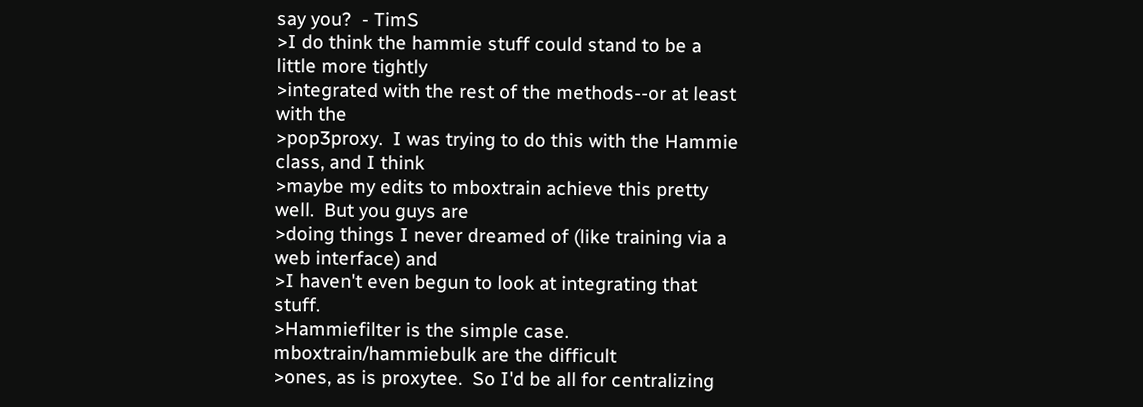say you?  - TimS
>I do think the hammie stuff could stand to be a little more tightly
>integrated with the rest of the methods--or at least with the
>pop3proxy.  I was trying to do this with the Hammie class, and I think
>maybe my edits to mboxtrain achieve this pretty well.  But you guys are
>doing things I never dreamed of (like training via a web interface) and
>I haven't even begun to look at integrating that stuff.
>Hammiefilter is the simple case.  mboxtrain/hammiebulk are the difficult
>ones, as is proxytee.  So I'd be all for centralizing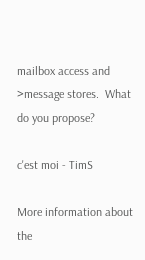mailbox access and
>message stores.  What do you propose?

c'est moi - TimS

More information about the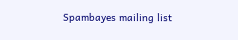Spambayes mailing list